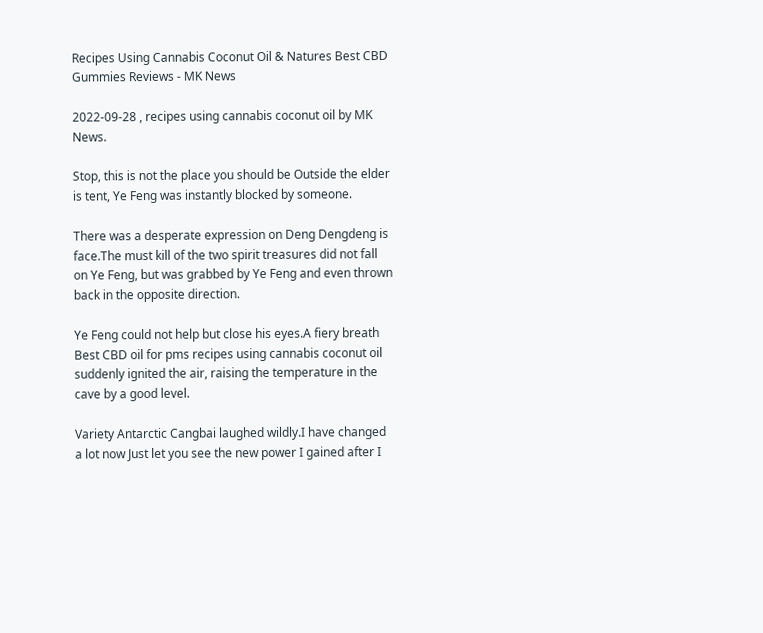Recipes Using Cannabis Coconut Oil & Natures Best CBD Gummies Reviews - MK News

2022-09-28 , recipes using cannabis coconut oil by MK News.

Stop, this is not the place you should be Outside the elder is tent, Ye Feng was instantly blocked by someone.

There was a desperate expression on Deng Dengdeng is face.The must kill of the two spirit treasures did not fall on Ye Feng, but was grabbed by Ye Feng and even thrown back in the opposite direction.

Ye Feng could not help but close his eyes.A fiery breath Best CBD oil for pms recipes using cannabis coconut oil suddenly ignited the air, raising the temperature in the cave by a good level.

Variety Antarctic Cangbai laughed wildly.I have changed a lot now Just let you see the new power I gained after I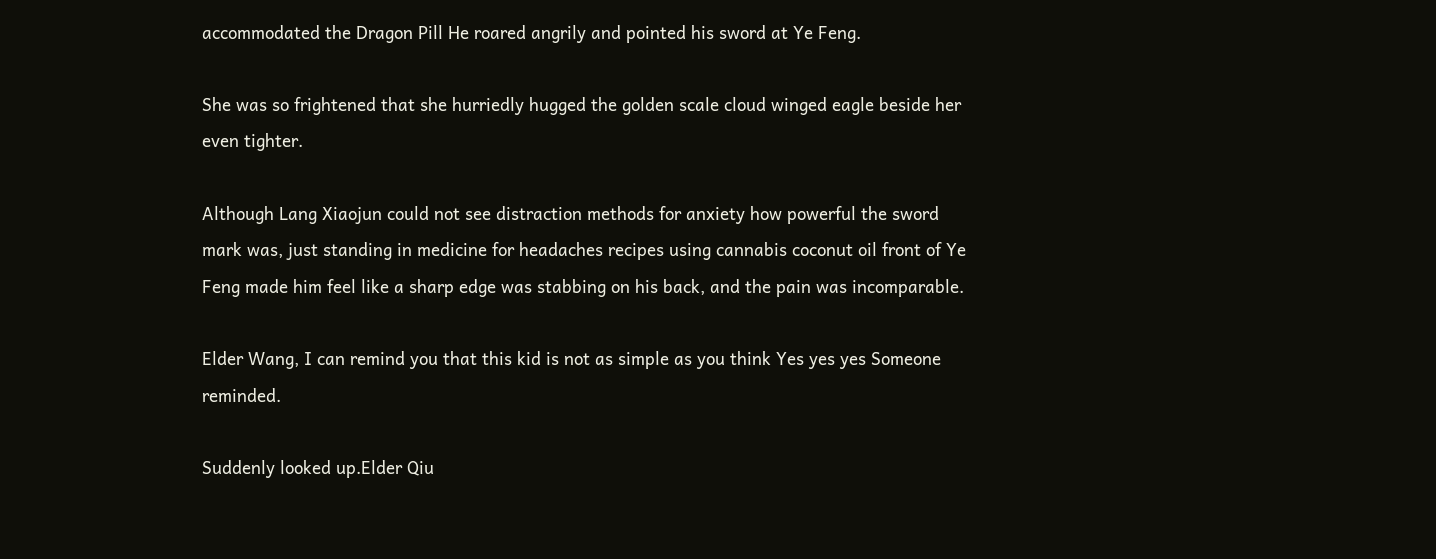accommodated the Dragon Pill He roared angrily and pointed his sword at Ye Feng.

She was so frightened that she hurriedly hugged the golden scale cloud winged eagle beside her even tighter.

Although Lang Xiaojun could not see distraction methods for anxiety how powerful the sword mark was, just standing in medicine for headaches recipes using cannabis coconut oil front of Ye Feng made him feel like a sharp edge was stabbing on his back, and the pain was incomparable.

Elder Wang, I can remind you that this kid is not as simple as you think Yes yes yes Someone reminded.

Suddenly looked up.Elder Qiu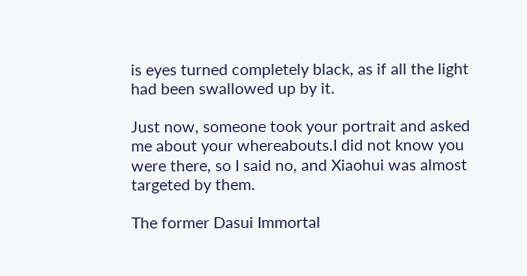is eyes turned completely black, as if all the light had been swallowed up by it.

Just now, someone took your portrait and asked me about your whereabouts.I did not know you were there, so I said no, and Xiaohui was almost targeted by them.

The former Dasui Immortal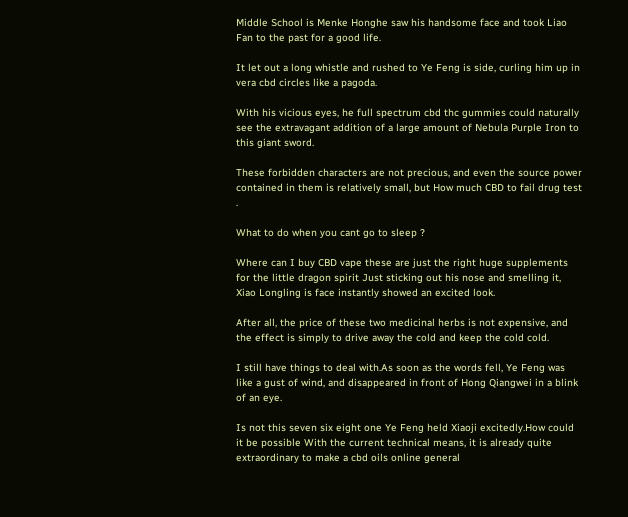Middle School is Menke Honghe saw his handsome face and took Liao Fan to the past for a good life.

It let out a long whistle and rushed to Ye Feng is side, curling him up in vera cbd circles like a pagoda.

With his vicious eyes, he full spectrum cbd thc gummies could naturally see the extravagant addition of a large amount of Nebula Purple Iron to this giant sword.

These forbidden characters are not precious, and even the source power contained in them is relatively small, but How much CBD to fail drug test .

What to do when you cant go to sleep ?

Where can I buy CBD vape these are just the right huge supplements for the little dragon spirit Just sticking out his nose and smelling it, Xiao Longling is face instantly showed an excited look.

After all, the price of these two medicinal herbs is not expensive, and the effect is simply to drive away the cold and keep the cold cold.

I still have things to deal with.As soon as the words fell, Ye Feng was like a gust of wind, and disappeared in front of Hong Qiangwei in a blink of an eye.

Is not this seven six eight one Ye Feng held Xiaoji excitedly.How could it be possible With the current technical means, it is already quite extraordinary to make a cbd oils online general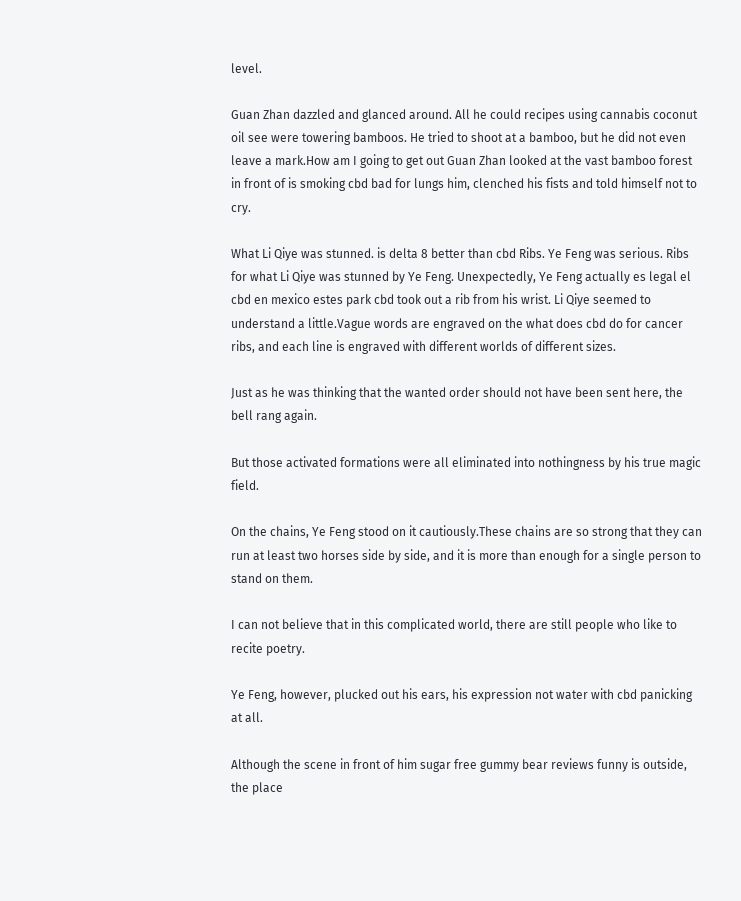level.

Guan Zhan dazzled and glanced around. All he could recipes using cannabis coconut oil see were towering bamboos. He tried to shoot at a bamboo, but he did not even leave a mark.How am I going to get out Guan Zhan looked at the vast bamboo forest in front of is smoking cbd bad for lungs him, clenched his fists and told himself not to cry.

What Li Qiye was stunned. is delta 8 better than cbd Ribs. Ye Feng was serious. Ribs for what Li Qiye was stunned by Ye Feng. Unexpectedly, Ye Feng actually es legal el cbd en mexico estes park cbd took out a rib from his wrist. Li Qiye seemed to understand a little.Vague words are engraved on the what does cbd do for cancer ribs, and each line is engraved with different worlds of different sizes.

Just as he was thinking that the wanted order should not have been sent here, the bell rang again.

But those activated formations were all eliminated into nothingness by his true magic field.

On the chains, Ye Feng stood on it cautiously.These chains are so strong that they can run at least two horses side by side, and it is more than enough for a single person to stand on them.

I can not believe that in this complicated world, there are still people who like to recite poetry.

Ye Feng, however, plucked out his ears, his expression not water with cbd panicking at all.

Although the scene in front of him sugar free gummy bear reviews funny is outside, the place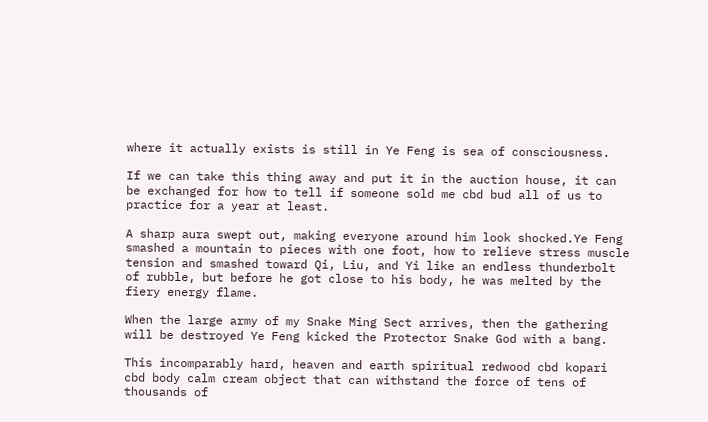where it actually exists is still in Ye Feng is sea of consciousness.

If we can take this thing away and put it in the auction house, it can be exchanged for how to tell if someone sold me cbd bud all of us to practice for a year at least.

A sharp aura swept out, making everyone around him look shocked.Ye Feng smashed a mountain to pieces with one foot, how to relieve stress muscle tension and smashed toward Qi, Liu, and Yi like an endless thunderbolt of rubble, but before he got close to his body, he was melted by the fiery energy flame.

When the large army of my Snake Ming Sect arrives, then the gathering will be destroyed Ye Feng kicked the Protector Snake God with a bang.

This incomparably hard, heaven and earth spiritual redwood cbd kopari cbd body calm cream object that can withstand the force of tens of thousands of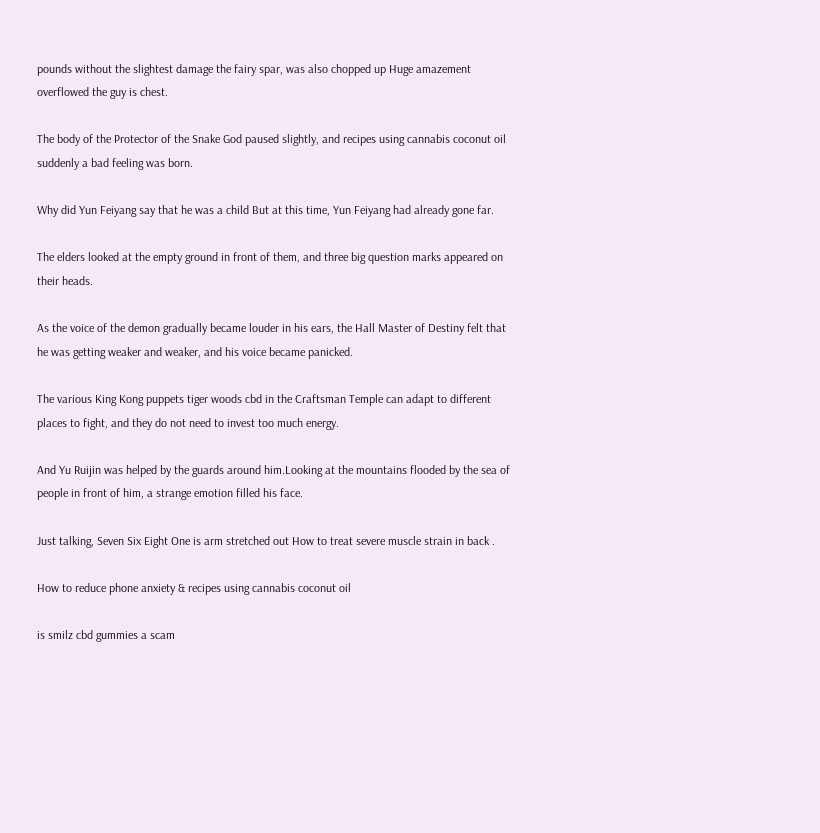pounds without the slightest damage the fairy spar, was also chopped up Huge amazement overflowed the guy is chest.

The body of the Protector of the Snake God paused slightly, and recipes using cannabis coconut oil suddenly a bad feeling was born.

Why did Yun Feiyang say that he was a child But at this time, Yun Feiyang had already gone far.

The elders looked at the empty ground in front of them, and three big question marks appeared on their heads.

As the voice of the demon gradually became louder in his ears, the Hall Master of Destiny felt that he was getting weaker and weaker, and his voice became panicked.

The various King Kong puppets tiger woods cbd in the Craftsman Temple can adapt to different places to fight, and they do not need to invest too much energy.

And Yu Ruijin was helped by the guards around him.Looking at the mountains flooded by the sea of people in front of him, a strange emotion filled his face.

Just talking, Seven Six Eight One is arm stretched out How to treat severe muscle strain in back .

How to reduce phone anxiety & recipes using cannabis coconut oil

is smilz cbd gummies a scam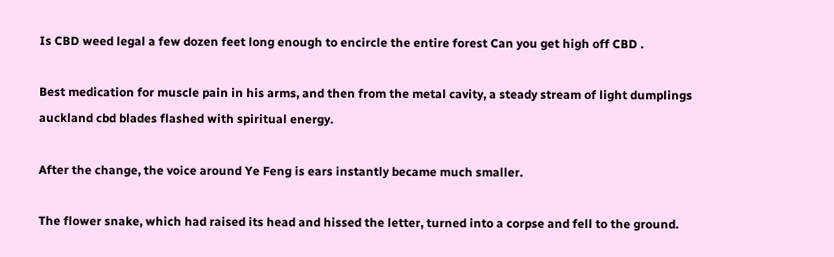Is CBD weed legal a few dozen feet long enough to encircle the entire forest Can you get high off CBD .

Best medication for muscle pain in his arms, and then from the metal cavity, a steady stream of light dumplings auckland cbd blades flashed with spiritual energy.

After the change, the voice around Ye Feng is ears instantly became much smaller.

The flower snake, which had raised its head and hissed the letter, turned into a corpse and fell to the ground.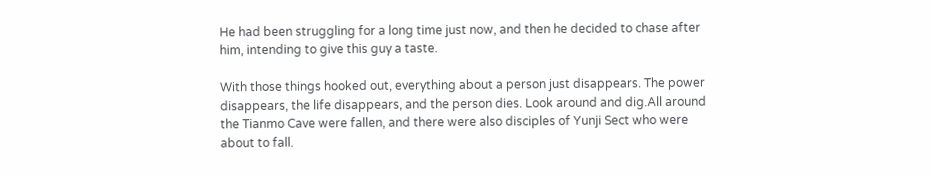He had been struggling for a long time just now, and then he decided to chase after him, intending to give this guy a taste.

With those things hooked out, everything about a person just disappears. The power disappears, the life disappears, and the person dies. Look around and dig.All around the Tianmo Cave were fallen, and there were also disciples of Yunji Sect who were about to fall.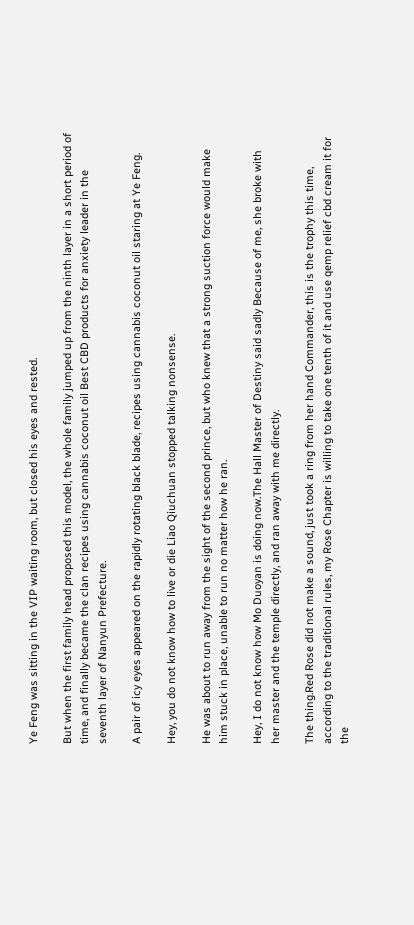Ye Feng was sitting in the VIP waiting room, but closed his eyes and rested.

But when the first family head proposed this model, the whole family jumped up from the ninth layer in a short period of time, and finally became the clan recipes using cannabis coconut oil Best CBD products for anxiety leader in the seventh layer of Nanyun Prefecture.

A pair of icy eyes appeared on the rapidly rotating black blade, recipes using cannabis coconut oil staring at Ye Feng.

Hey, you do not know how to live or die Liao Qiuchuan stopped talking nonsense.

He was about to run away from the sight of the second prince, but who knew that a strong suction force would make him stuck in place, unable to run no matter how he ran.

Hey, I do not know how Mo Duoyan is doing now.The Hall Master of Destiny said sadly Because of me, she broke with her master and the temple directly, and ran away with me directly.

The thing.Red Rose did not make a sound, just took a ring from her hand Commander, this is the trophy this time, according to the traditional rules, my Rose Chapter is willing to take one tenth of it and use qemp relief cbd cream it for the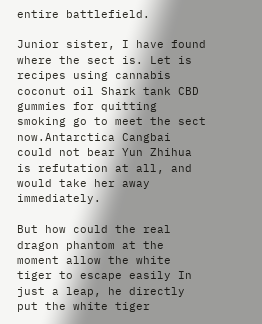entire battlefield.

Junior sister, I have found where the sect is. Let is recipes using cannabis coconut oil Shark tank CBD gummies for quitting smoking go to meet the sect now.Antarctica Cangbai could not bear Yun Zhihua is refutation at all, and would take her away immediately.

But how could the real dragon phantom at the moment allow the white tiger to escape easily In just a leap, he directly put the white tiger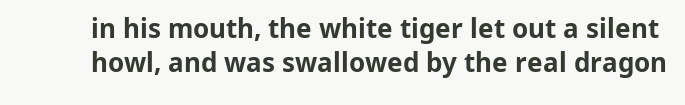in his mouth, the white tiger let out a silent howl, and was swallowed by the real dragon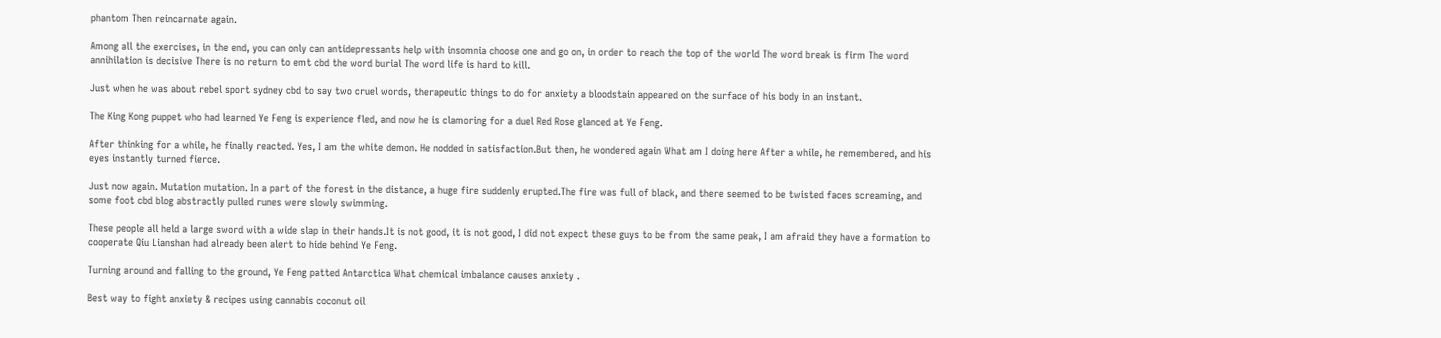phantom Then reincarnate again.

Among all the exercises, in the end, you can only can antidepressants help with insomnia choose one and go on, in order to reach the top of the world The word break is firm The word annihilation is decisive There is no return to emt cbd the word burial The word life is hard to kill.

Just when he was about rebel sport sydney cbd to say two cruel words, therapeutic things to do for anxiety a bloodstain appeared on the surface of his body in an instant.

The King Kong puppet who had learned Ye Feng is experience fled, and now he is clamoring for a duel Red Rose glanced at Ye Feng.

After thinking for a while, he finally reacted. Yes, I am the white demon. He nodded in satisfaction.But then, he wondered again What am I doing here After a while, he remembered, and his eyes instantly turned fierce.

Just now again. Mutation mutation. In a part of the forest in the distance, a huge fire suddenly erupted.The fire was full of black, and there seemed to be twisted faces screaming, and some foot cbd blog abstractly pulled runes were slowly swimming.

These people all held a large sword with a wide slap in their hands.It is not good, it is not good, I did not expect these guys to be from the same peak, I am afraid they have a formation to cooperate Qiu Lianshan had already been alert to hide behind Ye Feng.

Turning around and falling to the ground, Ye Feng patted Antarctica What chemical imbalance causes anxiety .

Best way to fight anxiety & recipes using cannabis coconut oil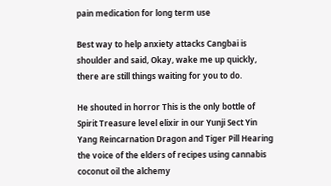pain medication for long term use

Best way to help anxiety attacks Cangbai is shoulder and said, Okay, wake me up quickly, there are still things waiting for you to do.

He shouted in horror This is the only bottle of Spirit Treasure level elixir in our Yunji Sect Yin Yang Reincarnation Dragon and Tiger Pill Hearing the voice of the elders of recipes using cannabis coconut oil the alchemy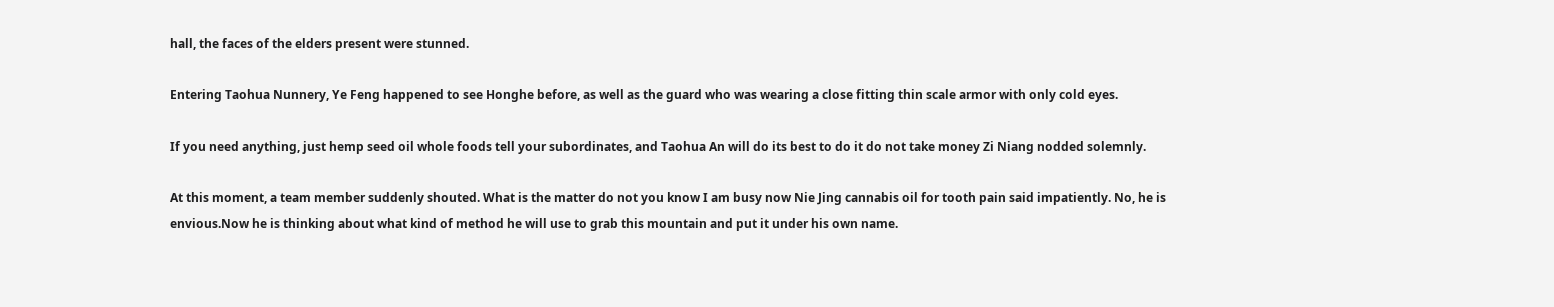hall, the faces of the elders present were stunned.

Entering Taohua Nunnery, Ye Feng happened to see Honghe before, as well as the guard who was wearing a close fitting thin scale armor with only cold eyes.

If you need anything, just hemp seed oil whole foods tell your subordinates, and Taohua An will do its best to do it do not take money Zi Niang nodded solemnly.

At this moment, a team member suddenly shouted. What is the matter do not you know I am busy now Nie Jing cannabis oil for tooth pain said impatiently. No, he is envious.Now he is thinking about what kind of method he will use to grab this mountain and put it under his own name.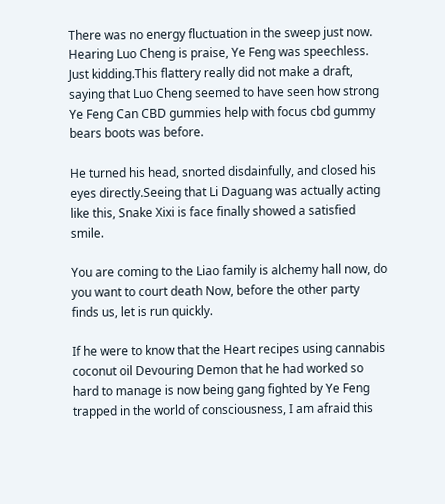There was no energy fluctuation in the sweep just now. Hearing Luo Cheng is praise, Ye Feng was speechless. Just kidding.This flattery really did not make a draft, saying that Luo Cheng seemed to have seen how strong Ye Feng Can CBD gummies help with focus cbd gummy bears boots was before.

He turned his head, snorted disdainfully, and closed his eyes directly.Seeing that Li Daguang was actually acting like this, Snake Xixi is face finally showed a satisfied smile.

You are coming to the Liao family is alchemy hall now, do you want to court death Now, before the other party finds us, let is run quickly.

If he were to know that the Heart recipes using cannabis coconut oil Devouring Demon that he had worked so hard to manage is now being gang fighted by Ye Feng trapped in the world of consciousness, I am afraid this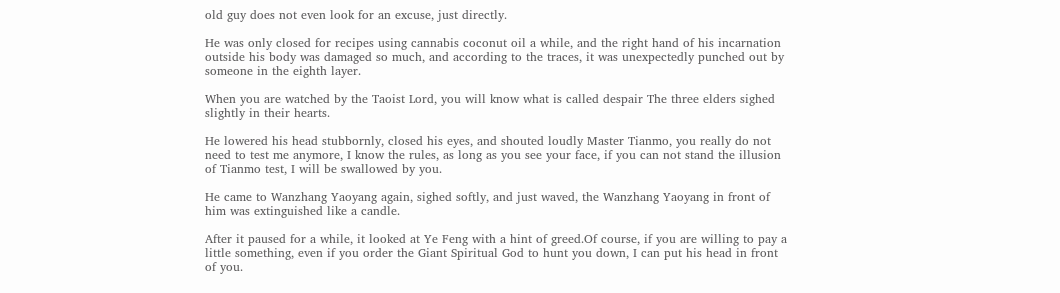old guy does not even look for an excuse, just directly.

He was only closed for recipes using cannabis coconut oil a while, and the right hand of his incarnation outside his body was damaged so much, and according to the traces, it was unexpectedly punched out by someone in the eighth layer.

When you are watched by the Taoist Lord, you will know what is called despair The three elders sighed slightly in their hearts.

He lowered his head stubbornly, closed his eyes, and shouted loudly Master Tianmo, you really do not need to test me anymore, I know the rules, as long as you see your face, if you can not stand the illusion of Tianmo test, I will be swallowed by you.

He came to Wanzhang Yaoyang again, sighed softly, and just waved, the Wanzhang Yaoyang in front of him was extinguished like a candle.

After it paused for a while, it looked at Ye Feng with a hint of greed.Of course, if you are willing to pay a little something, even if you order the Giant Spiritual God to hunt you down, I can put his head in front of you.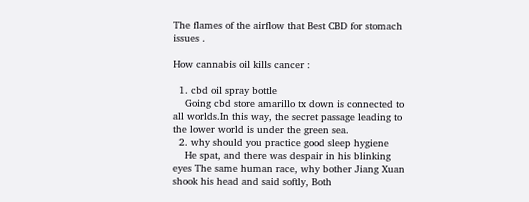The flames of the airflow that Best CBD for stomach issues .

How cannabis oil kills cancer :

  1. cbd oil spray bottle
    Going cbd store amarillo tx down is connected to all worlds.In this way, the secret passage leading to the lower world is under the green sea.
  2. why should you practice good sleep hygiene
    He spat, and there was despair in his blinking eyes The same human race, why bother Jiang Xuan shook his head and said softly, Both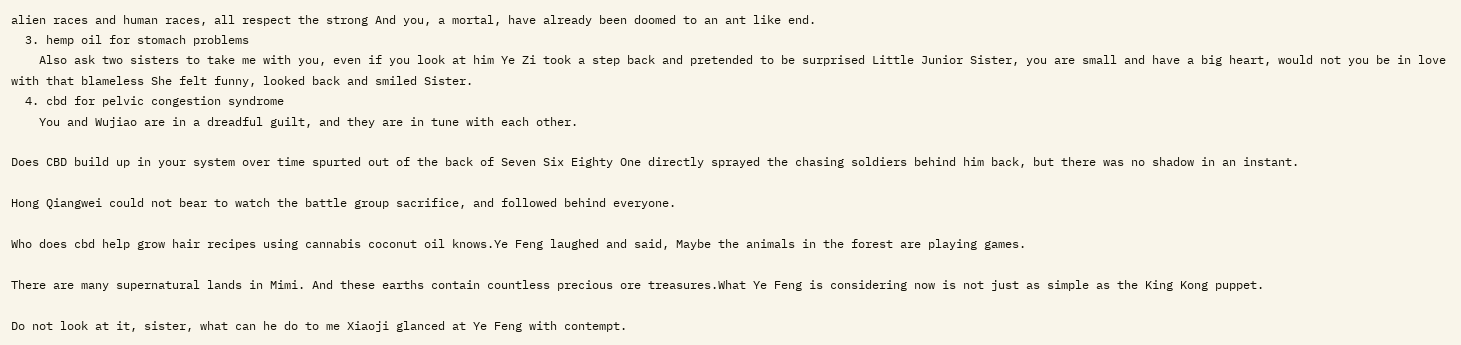alien races and human races, all respect the strong And you, a mortal, have already been doomed to an ant like end.
  3. hemp oil for stomach problems
    Also ask two sisters to take me with you, even if you look at him Ye Zi took a step back and pretended to be surprised Little Junior Sister, you are small and have a big heart, would not you be in love with that blameless She felt funny, looked back and smiled Sister.
  4. cbd for pelvic congestion syndrome
    You and Wujiao are in a dreadful guilt, and they are in tune with each other.

Does CBD build up in your system over time spurted out of the back of Seven Six Eighty One directly sprayed the chasing soldiers behind him back, but there was no shadow in an instant.

Hong Qiangwei could not bear to watch the battle group sacrifice, and followed behind everyone.

Who does cbd help grow hair recipes using cannabis coconut oil knows.Ye Feng laughed and said, Maybe the animals in the forest are playing games.

There are many supernatural lands in Mimi. And these earths contain countless precious ore treasures.What Ye Feng is considering now is not just as simple as the King Kong puppet.

Do not look at it, sister, what can he do to me Xiaoji glanced at Ye Feng with contempt.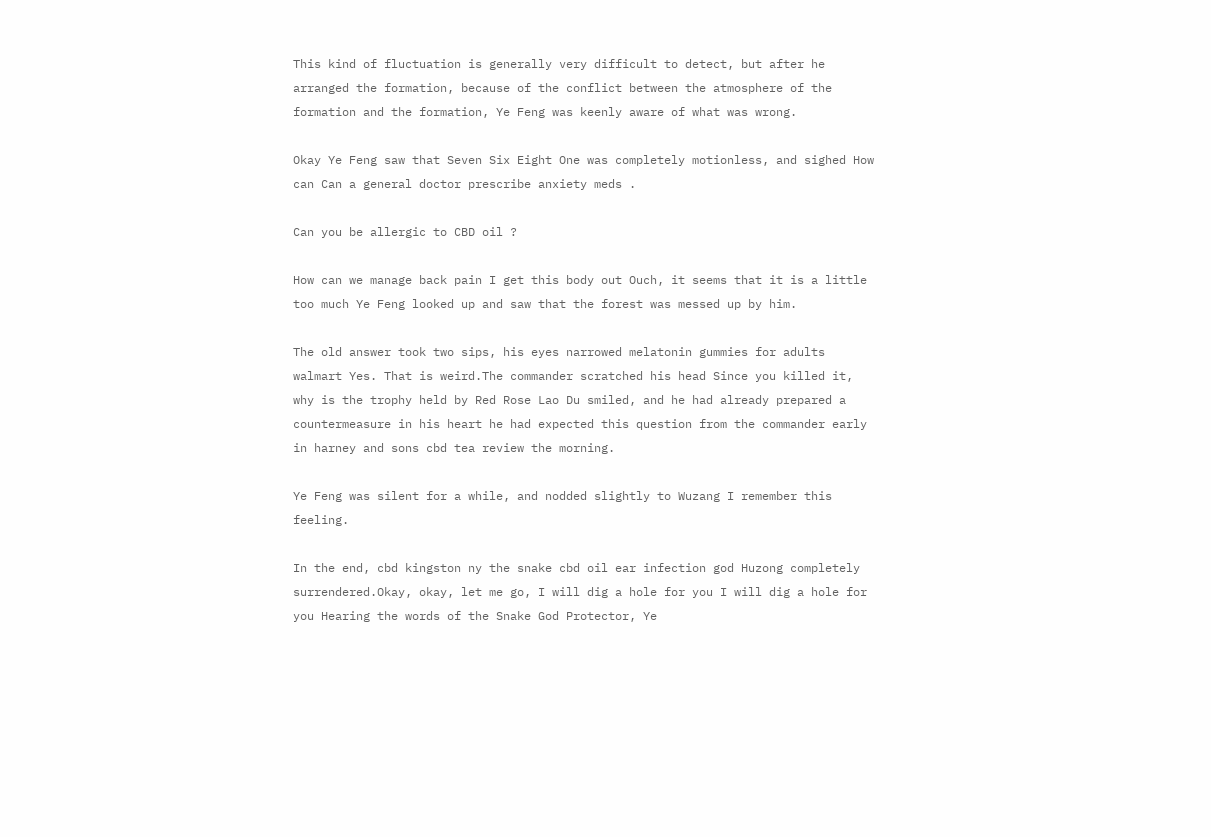This kind of fluctuation is generally very difficult to detect, but after he arranged the formation, because of the conflict between the atmosphere of the formation and the formation, Ye Feng was keenly aware of what was wrong.

Okay Ye Feng saw that Seven Six Eight One was completely motionless, and sighed How can Can a general doctor prescribe anxiety meds .

Can you be allergic to CBD oil ?

How can we manage back pain I get this body out Ouch, it seems that it is a little too much Ye Feng looked up and saw that the forest was messed up by him.

The old answer took two sips, his eyes narrowed melatonin gummies for adults walmart Yes. That is weird.The commander scratched his head Since you killed it, why is the trophy held by Red Rose Lao Du smiled, and he had already prepared a countermeasure in his heart he had expected this question from the commander early in harney and sons cbd tea review the morning.

Ye Feng was silent for a while, and nodded slightly to Wuzang I remember this feeling.

In the end, cbd kingston ny the snake cbd oil ear infection god Huzong completely surrendered.Okay, okay, let me go, I will dig a hole for you I will dig a hole for you Hearing the words of the Snake God Protector, Ye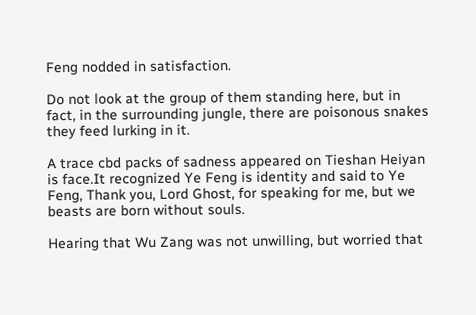Feng nodded in satisfaction.

Do not look at the group of them standing here, but in fact, in the surrounding jungle, there are poisonous snakes they feed lurking in it.

A trace cbd packs of sadness appeared on Tieshan Heiyan is face.It recognized Ye Feng is identity and said to Ye Feng, Thank you, Lord Ghost, for speaking for me, but we beasts are born without souls.

Hearing that Wu Zang was not unwilling, but worried that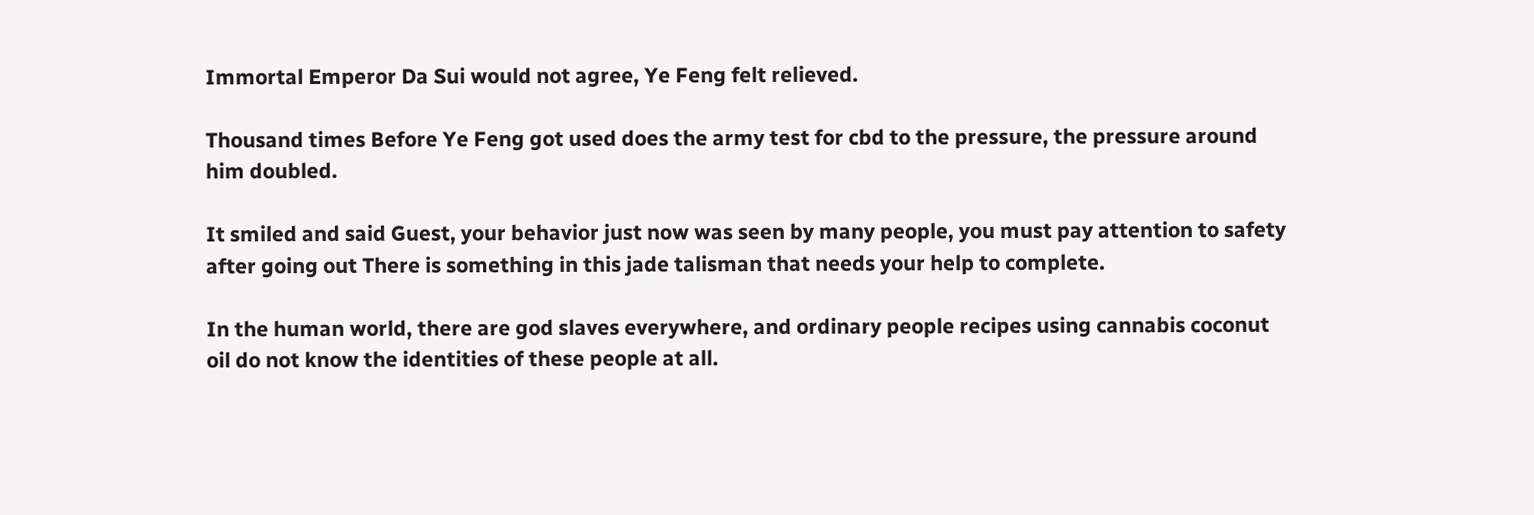Immortal Emperor Da Sui would not agree, Ye Feng felt relieved.

Thousand times Before Ye Feng got used does the army test for cbd to the pressure, the pressure around him doubled.

It smiled and said Guest, your behavior just now was seen by many people, you must pay attention to safety after going out There is something in this jade talisman that needs your help to complete.

In the human world, there are god slaves everywhere, and ordinary people recipes using cannabis coconut oil do not know the identities of these people at all.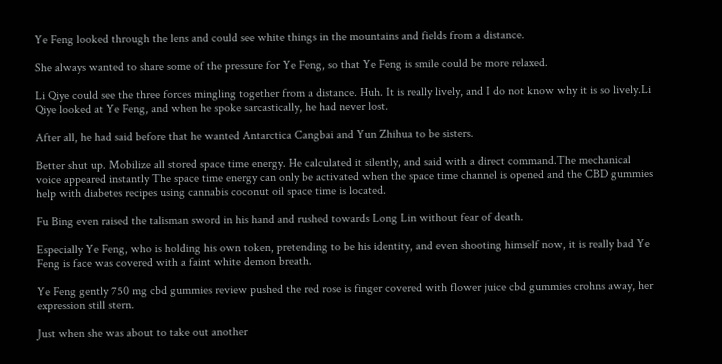Ye Feng looked through the lens and could see white things in the mountains and fields from a distance.

She always wanted to share some of the pressure for Ye Feng, so that Ye Feng is smile could be more relaxed.

Li Qiye could see the three forces mingling together from a distance. Huh. It is really lively, and I do not know why it is so lively.Li Qiye looked at Ye Feng, and when he spoke sarcastically, he had never lost.

After all, he had said before that he wanted Antarctica Cangbai and Yun Zhihua to be sisters.

Better shut up. Mobilize all stored space time energy. He calculated it silently, and said with a direct command.The mechanical voice appeared instantly The space time energy can only be activated when the space time channel is opened and the CBD gummies help with diabetes recipes using cannabis coconut oil space time is located.

Fu Bing even raised the talisman sword in his hand and rushed towards Long Lin without fear of death.

Especially Ye Feng, who is holding his own token, pretending to be his identity, and even shooting himself now, it is really bad Ye Feng is face was covered with a faint white demon breath.

Ye Feng gently 750 mg cbd gummies review pushed the red rose is finger covered with flower juice cbd gummies crohns away, her expression still stern.

Just when she was about to take out another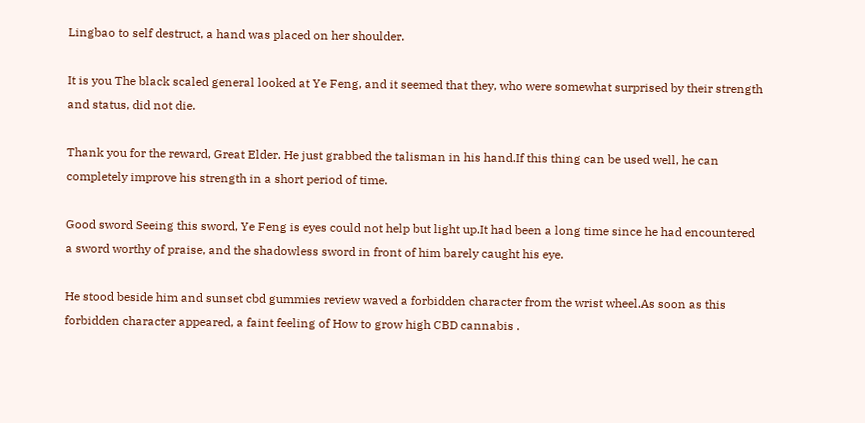Lingbao to self destruct, a hand was placed on her shoulder.

It is you The black scaled general looked at Ye Feng, and it seemed that they, who were somewhat surprised by their strength and status, did not die.

Thank you for the reward, Great Elder. He just grabbed the talisman in his hand.If this thing can be used well, he can completely improve his strength in a short period of time.

Good sword Seeing this sword, Ye Feng is eyes could not help but light up.It had been a long time since he had encountered a sword worthy of praise, and the shadowless sword in front of him barely caught his eye.

He stood beside him and sunset cbd gummies review waved a forbidden character from the wrist wheel.As soon as this forbidden character appeared, a faint feeling of How to grow high CBD cannabis .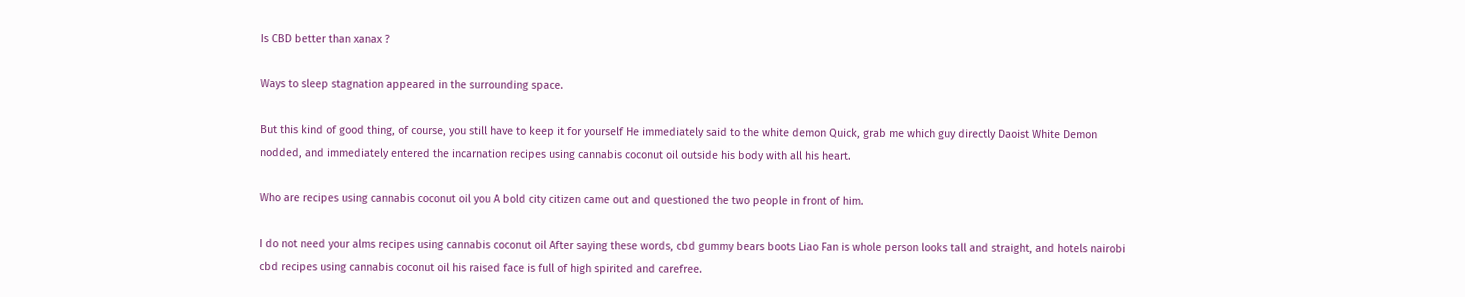Is CBD better than xanax ?

Ways to sleep stagnation appeared in the surrounding space.

But this kind of good thing, of course, you still have to keep it for yourself He immediately said to the white demon Quick, grab me which guy directly Daoist White Demon nodded, and immediately entered the incarnation recipes using cannabis coconut oil outside his body with all his heart.

Who are recipes using cannabis coconut oil you A bold city citizen came out and questioned the two people in front of him.

I do not need your alms recipes using cannabis coconut oil After saying these words, cbd gummy bears boots Liao Fan is whole person looks tall and straight, and hotels nairobi cbd recipes using cannabis coconut oil his raised face is full of high spirited and carefree.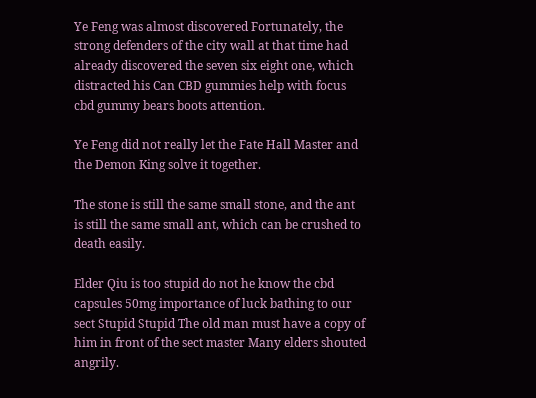Ye Feng was almost discovered Fortunately, the strong defenders of the city wall at that time had already discovered the seven six eight one, which distracted his Can CBD gummies help with focus cbd gummy bears boots attention.

Ye Feng did not really let the Fate Hall Master and the Demon King solve it together.

The stone is still the same small stone, and the ant is still the same small ant, which can be crushed to death easily.

Elder Qiu is too stupid do not he know the cbd capsules 50mg importance of luck bathing to our sect Stupid Stupid The old man must have a copy of him in front of the sect master Many elders shouted angrily.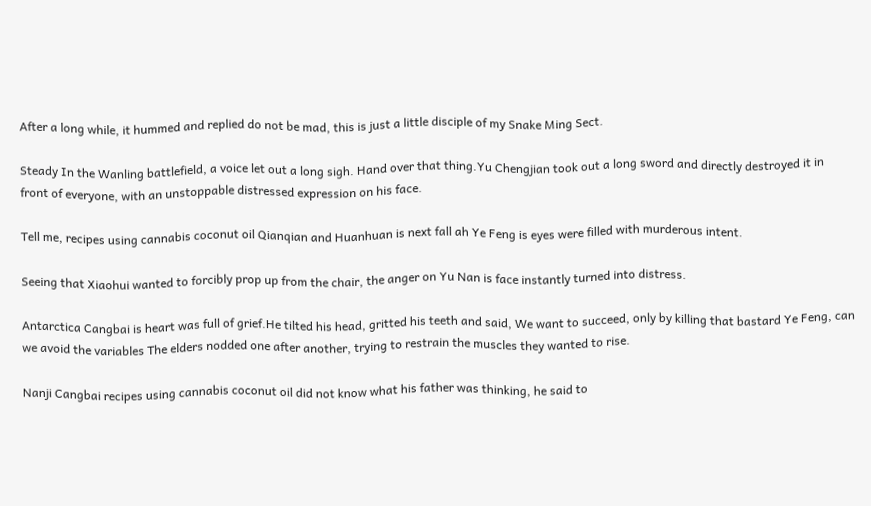After a long while, it hummed and replied do not be mad, this is just a little disciple of my Snake Ming Sect.

Steady In the Wanling battlefield, a voice let out a long sigh. Hand over that thing.Yu Chengjian took out a long sword and directly destroyed it in front of everyone, with an unstoppable distressed expression on his face.

Tell me, recipes using cannabis coconut oil Qianqian and Huanhuan is next fall ah Ye Feng is eyes were filled with murderous intent.

Seeing that Xiaohui wanted to forcibly prop up from the chair, the anger on Yu Nan is face instantly turned into distress.

Antarctica Cangbai is heart was full of grief.He tilted his head, gritted his teeth and said, We want to succeed, only by killing that bastard Ye Feng, can we avoid the variables The elders nodded one after another, trying to restrain the muscles they wanted to rise.

Nanji Cangbai recipes using cannabis coconut oil did not know what his father was thinking, he said to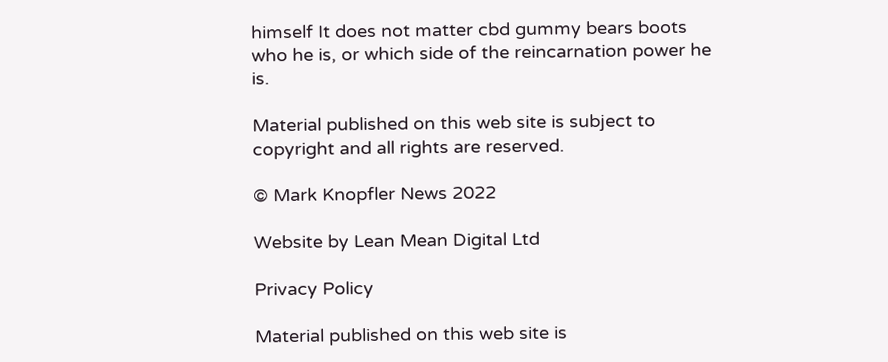himself It does not matter cbd gummy bears boots who he is, or which side of the reincarnation power he is.

Material published on this web site is subject to copyright and all rights are reserved.

© Mark Knopfler News 2022

Website by Lean Mean Digital Ltd

Privacy Policy

Material published on this web site is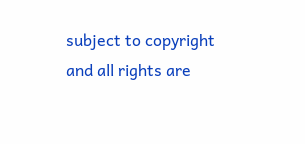subject to copyright and all rights are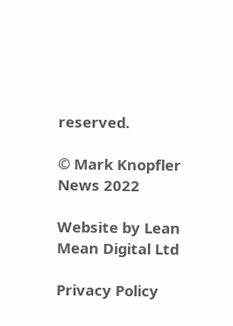reserved.

© Mark Knopfler News 2022

Website by Lean Mean Digital Ltd

Privacy Policy